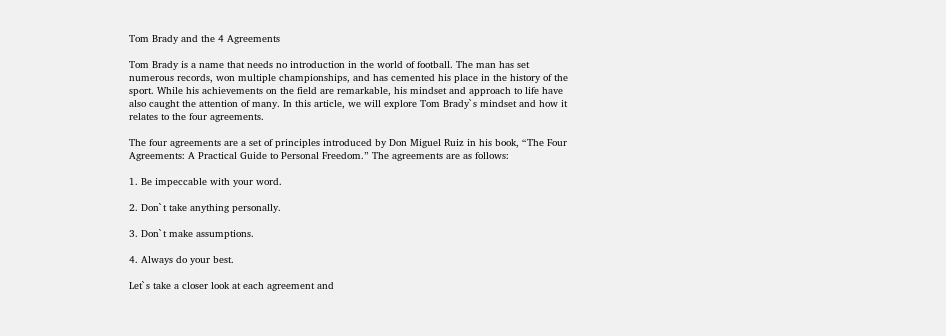Tom Brady and the 4 Agreements

Tom Brady is a name that needs no introduction in the world of football. The man has set numerous records, won multiple championships, and has cemented his place in the history of the sport. While his achievements on the field are remarkable, his mindset and approach to life have also caught the attention of many. In this article, we will explore Tom Brady`s mindset and how it relates to the four agreements.

The four agreements are a set of principles introduced by Don Miguel Ruiz in his book, “The Four Agreements: A Practical Guide to Personal Freedom.” The agreements are as follows:

1. Be impeccable with your word.

2. Don`t take anything personally.

3. Don`t make assumptions.

4. Always do your best.

Let`s take a closer look at each agreement and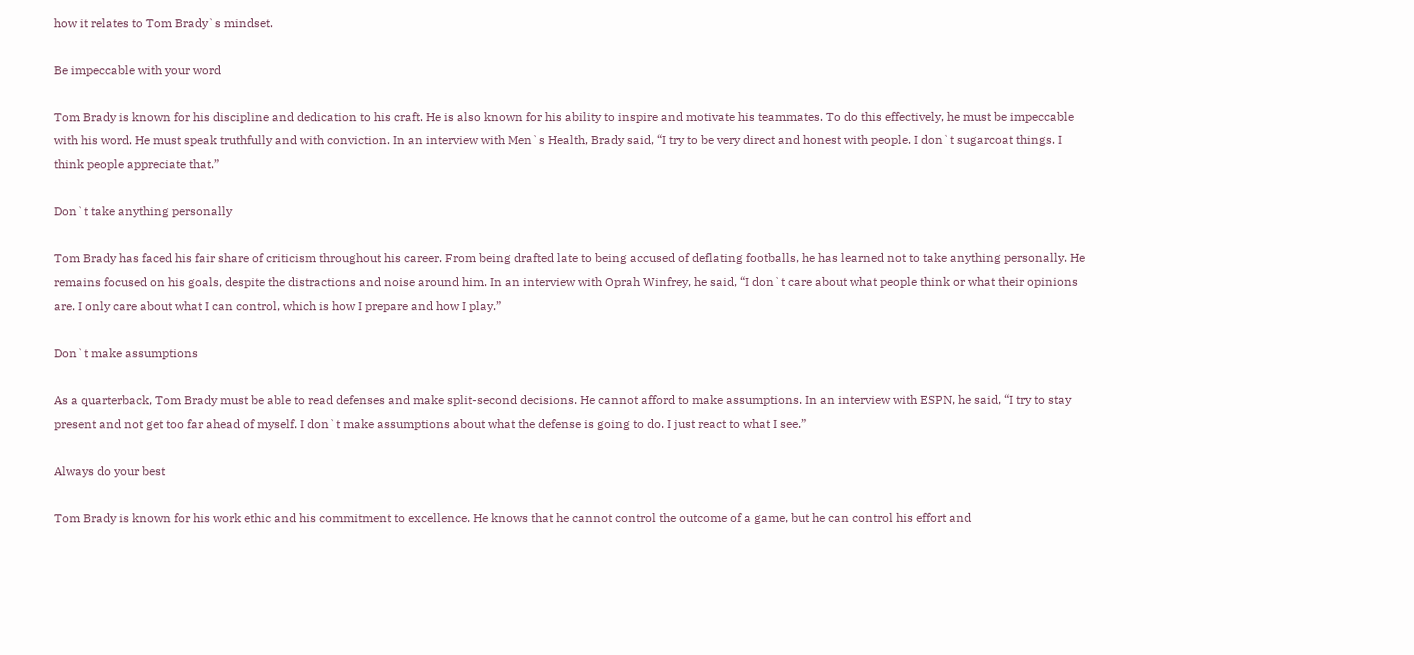how it relates to Tom Brady`s mindset.

Be impeccable with your word

Tom Brady is known for his discipline and dedication to his craft. He is also known for his ability to inspire and motivate his teammates. To do this effectively, he must be impeccable with his word. He must speak truthfully and with conviction. In an interview with Men`s Health, Brady said, “I try to be very direct and honest with people. I don`t sugarcoat things. I think people appreciate that.”

Don`t take anything personally

Tom Brady has faced his fair share of criticism throughout his career. From being drafted late to being accused of deflating footballs, he has learned not to take anything personally. He remains focused on his goals, despite the distractions and noise around him. In an interview with Oprah Winfrey, he said, “I don`t care about what people think or what their opinions are. I only care about what I can control, which is how I prepare and how I play.”

Don`t make assumptions

As a quarterback, Tom Brady must be able to read defenses and make split-second decisions. He cannot afford to make assumptions. In an interview with ESPN, he said, “I try to stay present and not get too far ahead of myself. I don`t make assumptions about what the defense is going to do. I just react to what I see.”

Always do your best

Tom Brady is known for his work ethic and his commitment to excellence. He knows that he cannot control the outcome of a game, but he can control his effort and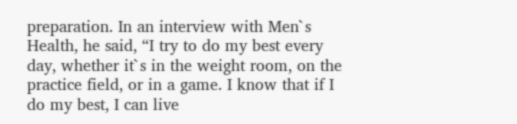preparation. In an interview with Men`s Health, he said, “I try to do my best every day, whether it`s in the weight room, on the practice field, or in a game. I know that if I do my best, I can live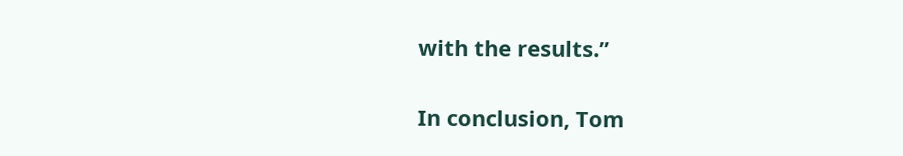with the results.”

In conclusion, Tom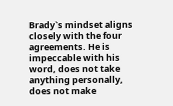Brady`s mindset aligns closely with the four agreements. He is impeccable with his word, does not take anything personally, does not make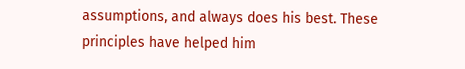assumptions, and always does his best. These principles have helped him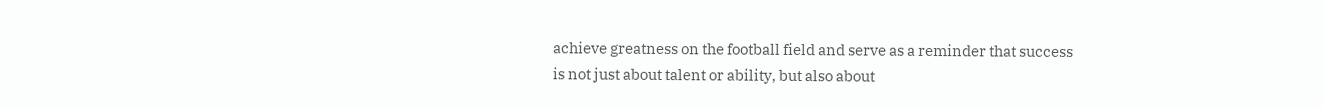achieve greatness on the football field and serve as a reminder that success is not just about talent or ability, but also about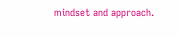mindset and approach.